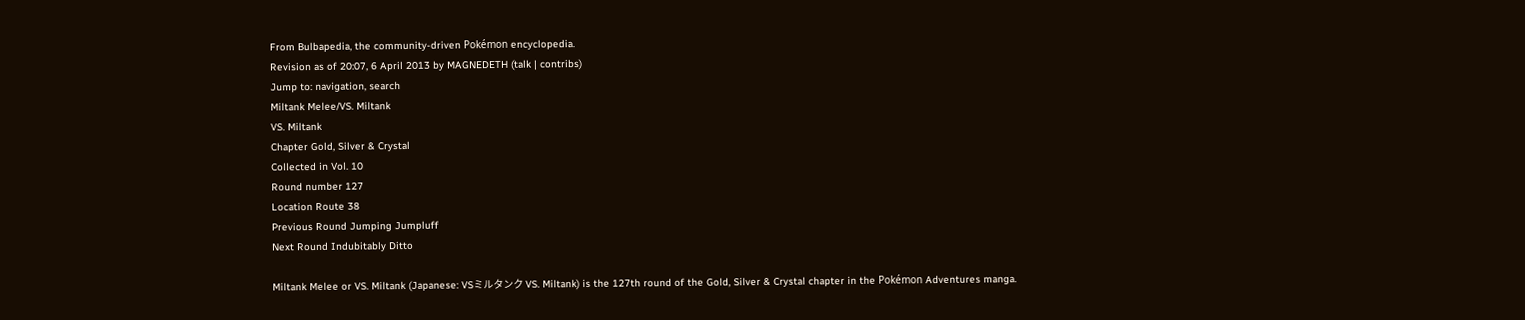From Bulbapedia, the community-driven Pokémon encyclopedia.
Revision as of 20:07, 6 April 2013 by MAGNEDETH (talk | contribs)
Jump to: navigation, search
Miltank Melee/VS. Miltank
VS. Miltank
Chapter Gold, Silver & Crystal
Collected in Vol. 10
Round number 127
Location Route 38
Previous Round Jumping Jumpluff
Next Round Indubitably Ditto

Miltank Melee or VS. Miltank (Japanese: VSミルタンク VS. Miltank) is the 127th round of the Gold, Silver & Crystal chapter in the Pokémon Adventures manga.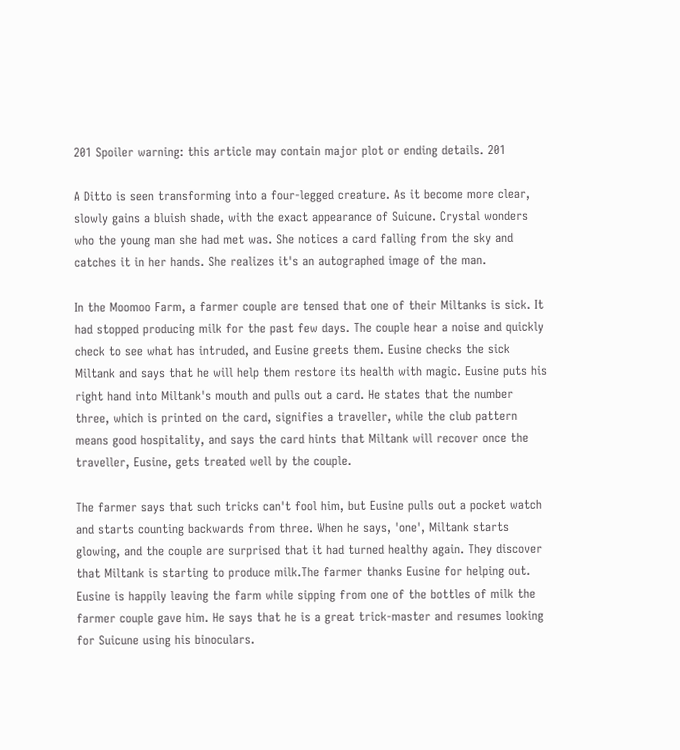201 Spoiler warning: this article may contain major plot or ending details. 201

A Ditto is seen transforming into a four-legged creature. As it become more clear, slowly gains a bluish shade, with the exact appearance of Suicune. Crystal wonders who the young man she had met was. She notices a card falling from the sky and catches it in her hands. She realizes it's an autographed image of the man.

In the Moomoo Farm, a farmer couple are tensed that one of their Miltanks is sick. It had stopped producing milk for the past few days. The couple hear a noise and quickly check to see what has intruded, and Eusine greets them. Eusine checks the sick Miltank and says that he will help them restore its health with magic. Eusine puts his right hand into Miltank's mouth and pulls out a card. He states that the number three, which is printed on the card, signifies a traveller, while the club pattern means good hospitality, and says the card hints that Miltank will recover once the traveller, Eusine, gets treated well by the couple.

The farmer says that such tricks can't fool him, but Eusine pulls out a pocket watch and starts counting backwards from three. When he says, 'one', Miltank starts glowing, and the couple are surprised that it had turned healthy again. They discover that Miltank is starting to produce milk.The farmer thanks Eusine for helping out. Eusine is happily leaving the farm while sipping from one of the bottles of milk the farmer couple gave him. He says that he is a great trick-master and resumes looking for Suicune using his binoculars.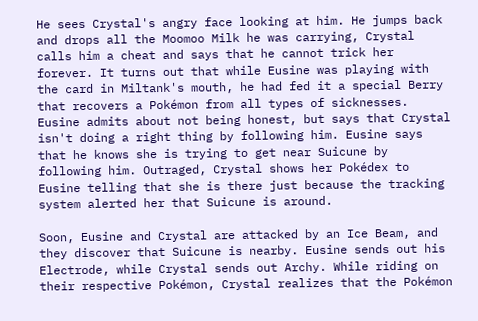He sees Crystal's angry face looking at him. He jumps back and drops all the Moomoo Milk he was carrying, Crystal calls him a cheat and says that he cannot trick her forever. It turns out that while Eusine was playing with the card in Miltank's mouth, he had fed it a special Berry that recovers a Pokémon from all types of sicknesses. Eusine admits about not being honest, but says that Crystal isn't doing a right thing by following him. Eusine says that he knows she is trying to get near Suicune by following him. Outraged, Crystal shows her Pokédex to Eusine telling that she is there just because the tracking system alerted her that Suicune is around.

Soon, Eusine and Crystal are attacked by an Ice Beam, and they discover that Suicune is nearby. Eusine sends out his Electrode, while Crystal sends out Archy. While riding on their respective Pokémon, Crystal realizes that the Pokémon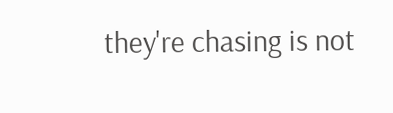they're chasing is not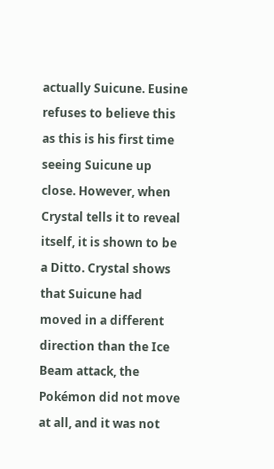actually Suicune. Eusine refuses to believe this as this is his first time seeing Suicune up close. However, when Crystal tells it to reveal itself, it is shown to be a Ditto. Crystal shows that Suicune had moved in a different direction than the Ice Beam attack, the Pokémon did not move at all, and it was not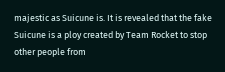majestic as Suicune is. It is revealed that the fake Suicune is a ploy created by Team Rocket to stop other people from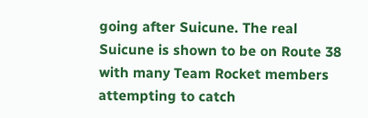going after Suicune. The real Suicune is shown to be on Route 38 with many Team Rocket members attempting to catch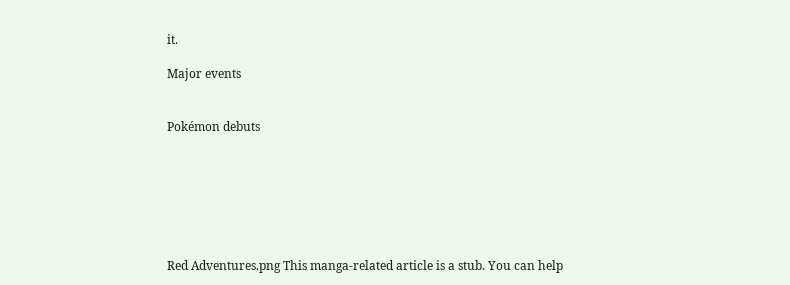it.

Major events


Pokémon debuts







Red Adventures.png This manga-related article is a stub. You can help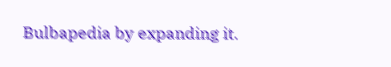Bulbapedia by expanding it.